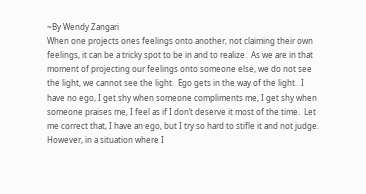~By Wendy Zangari
When one projects ones feelings onto another, not claiming their own feelings, it can be a tricky spot to be in and to realize.  As we are in that moment of projecting our feelings onto someone else, we do not see the light, we cannot see the light.  Ego gets in the way of the light.  I have no ego, I get shy when someone compliments me, I get shy when someone praises me, I feel as if I don’t deserve it most of the time.  Let me correct that, I have an ego, but I try so hard to stifle it and not judge.  However, in a situation where I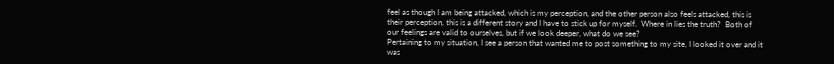feel as though I am being attacked, which is my perception, and the other person also feels attacked, this is their perception, this is a different story and I have to stick up for myself.  Where in lies the truth?  Both of our feelings are valid to ourselves, but if we look deeper, what do we see?
Pertaining to my situation, I see a person that wanted me to post something to my site, I looked it over and it was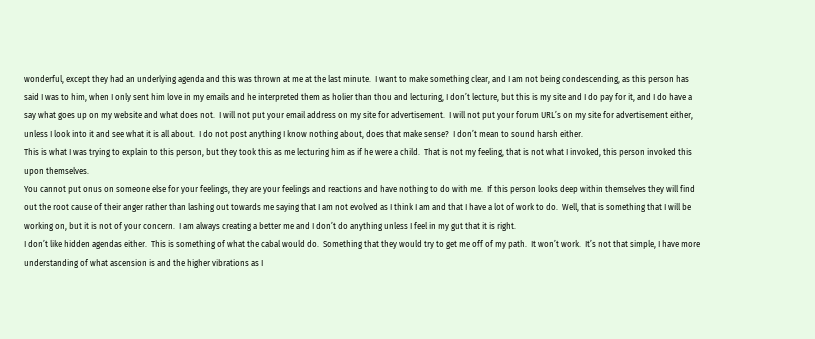wonderful, except they had an underlying agenda and this was thrown at me at the last minute.  I want to make something clear, and I am not being condescending, as this person has said I was to him, when I only sent him love in my emails and he interpreted them as holier than thou and lecturing, I don’t lecture, but this is my site and I do pay for it, and I do have a say what goes up on my website and what does not.  I will not put your email address on my site for advertisement.  I will not put your forum URL’s on my site for advertisement either, unless I look into it and see what it is all about.  I do not post anything I know nothing about, does that make sense?  I don’t mean to sound harsh either.
This is what I was trying to explain to this person, but they took this as me lecturing him as if he were a child.  That is not my feeling, that is not what I invoked, this person invoked this upon themselves.
You cannot put onus on someone else for your feelings, they are your feelings and reactions and have nothing to do with me.  If this person looks deep within themselves they will find out the root cause of their anger rather than lashing out towards me saying that I am not evolved as I think I am and that I have a lot of work to do.  Well, that is something that I will be working on, but it is not of your concern.  I am always creating a better me and I don’t do anything unless I feel in my gut that it is right.
I don’t like hidden agendas either.  This is something of what the cabal would do.  Something that they would try to get me off of my path.  It won’t work.  It’s not that simple, I have more understanding of what ascension is and the higher vibrations as I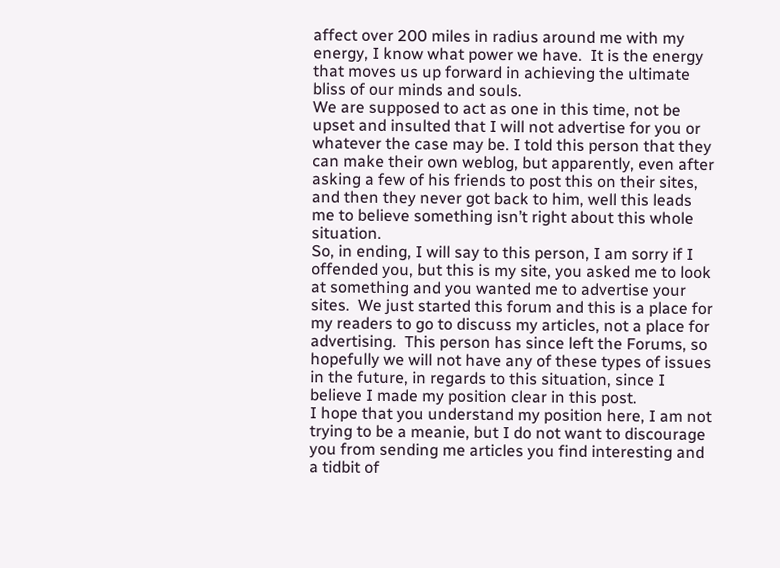affect over 200 miles in radius around me with my energy, I know what power we have.  It is the energy that moves us up forward in achieving the ultimate bliss of our minds and souls.
We are supposed to act as one in this time, not be upset and insulted that I will not advertise for you or whatever the case may be. I told this person that they can make their own weblog, but apparently, even after asking a few of his friends to post this on their sites, and then they never got back to him, well this leads me to believe something isn’t right about this whole situation.
So, in ending, I will say to this person, I am sorry if I offended you, but this is my site, you asked me to look at something and you wanted me to advertise your sites.  We just started this forum and this is a place for my readers to go to discuss my articles, not a place for advertising.  This person has since left the Forums, so hopefully we will not have any of these types of issues in the future, in regards to this situation, since I believe I made my position clear in this post.
I hope that you understand my position here, I am not trying to be a meanie, but I do not want to discourage you from sending me articles you find interesting and a tidbit of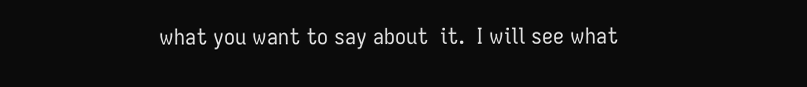what you want to say about  it.  I will see what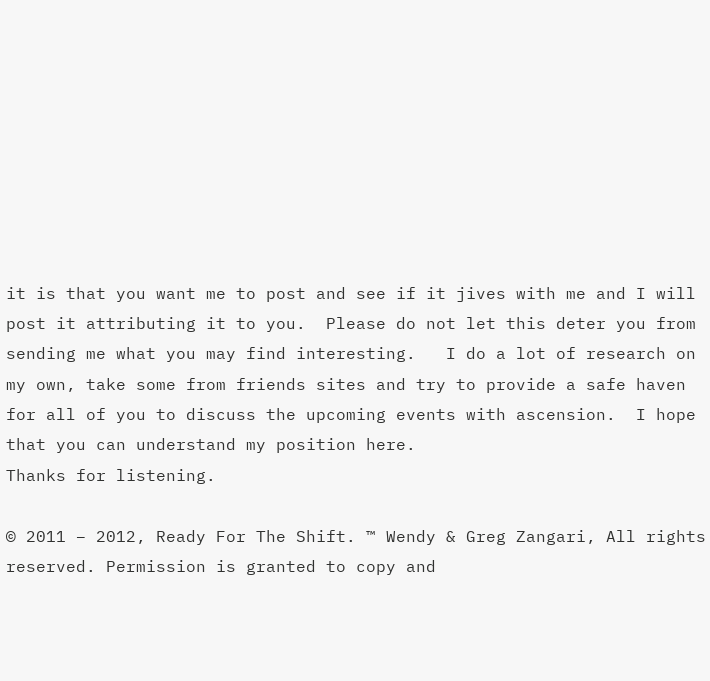it is that you want me to post and see if it jives with me and I will post it attributing it to you.  Please do not let this deter you from sending me what you may find interesting.   I do a lot of research on my own, take some from friends sites and try to provide a safe haven for all of you to discuss the upcoming events with ascension.  I hope that you can understand my position here.
Thanks for listening.

© 2011 – 2012, Ready For The Shift. ™ Wendy & Greg Zangari, All rights reserved. Permission is granted to copy and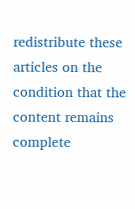redistribute these articles on the condition that the content remains complete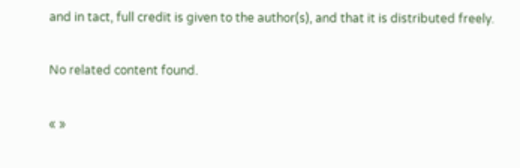and in tact, full credit is given to the author(s), and that it is distributed freely.

No related content found.

« »